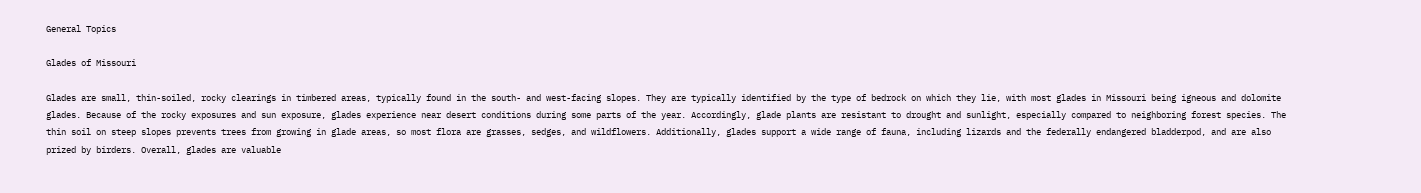General Topics

Glades of Missouri

Glades are small, thin-soiled, rocky clearings in timbered areas, typically found in the south- and west-facing slopes. They are typically identified by the type of bedrock on which they lie, with most glades in Missouri being igneous and dolomite glades. Because of the rocky exposures and sun exposure, glades experience near desert conditions during some parts of the year. Accordingly, glade plants are resistant to drought and sunlight, especially compared to neighboring forest species. The thin soil on steep slopes prevents trees from growing in glade areas, so most flora are grasses, sedges, and wildflowers. Additionally, glades support a wide range of fauna, including lizards and the federally endangered bladderpod, and are also prized by birders. Overall, glades are valuable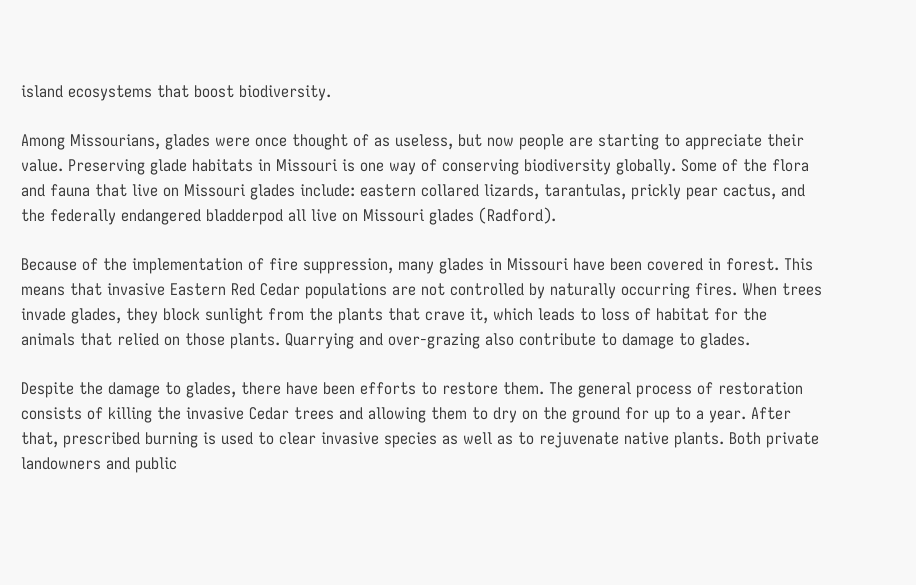island ecosystems that boost biodiversity.

Among Missourians, glades were once thought of as useless, but now people are starting to appreciate their value. Preserving glade habitats in Missouri is one way of conserving biodiversity globally. Some of the flora and fauna that live on Missouri glades include: eastern collared lizards, tarantulas, prickly pear cactus, and the federally endangered bladderpod all live on Missouri glades (Radford).

Because of the implementation of fire suppression, many glades in Missouri have been covered in forest. This means that invasive Eastern Red Cedar populations are not controlled by naturally occurring fires. When trees invade glades, they block sunlight from the plants that crave it, which leads to loss of habitat for the animals that relied on those plants. Quarrying and over-grazing also contribute to damage to glades.

Despite the damage to glades, there have been efforts to restore them. The general process of restoration consists of killing the invasive Cedar trees and allowing them to dry on the ground for up to a year. After that, prescribed burning is used to clear invasive species as well as to rejuvenate native plants. Both private landowners and public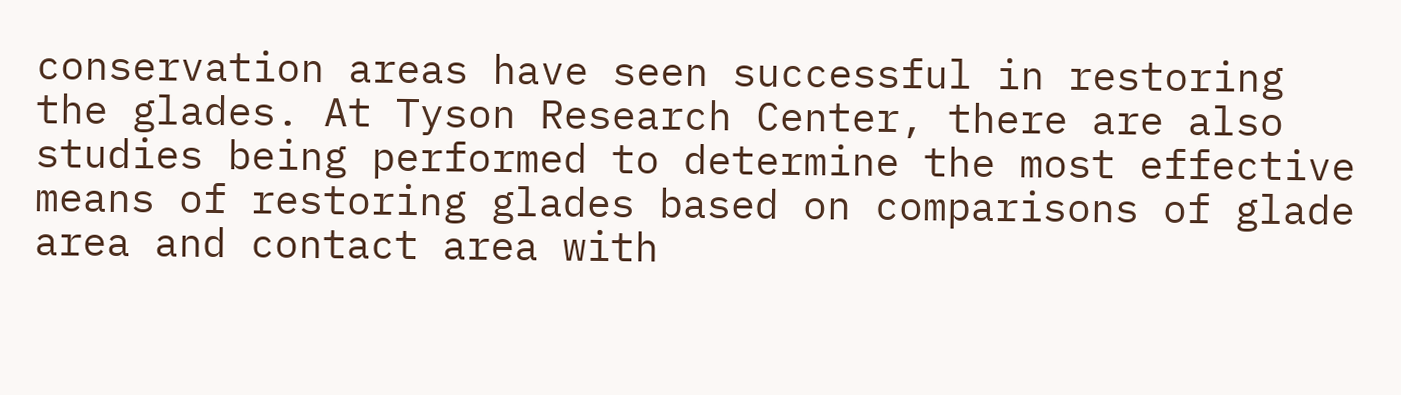conservation areas have seen successful in restoring the glades. At Tyson Research Center, there are also studies being performed to determine the most effective means of restoring glades based on comparisons of glade area and contact area with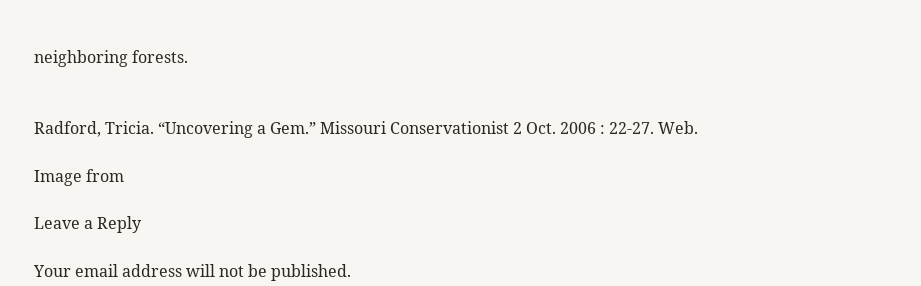neighboring forests.


Radford, Tricia. “Uncovering a Gem.” Missouri Conservationist 2 Oct. 2006 : 22-27. Web.

Image from

Leave a Reply

Your email address will not be published.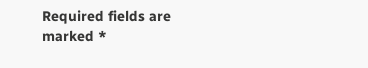Required fields are marked *